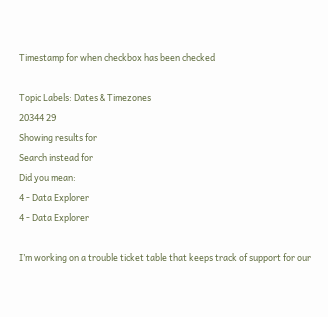Timestamp for when checkbox has been checked

Topic Labels: Dates & Timezones
20344 29
Showing results for
Search instead for
Did you mean:
4 - Data Explorer
4 - Data Explorer

I’m working on a trouble ticket table that keeps track of support for our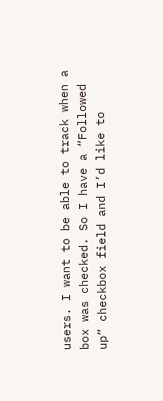users. I want to be able to track when a box was checked. So I have a “Followed up” checkbox field and I’d like to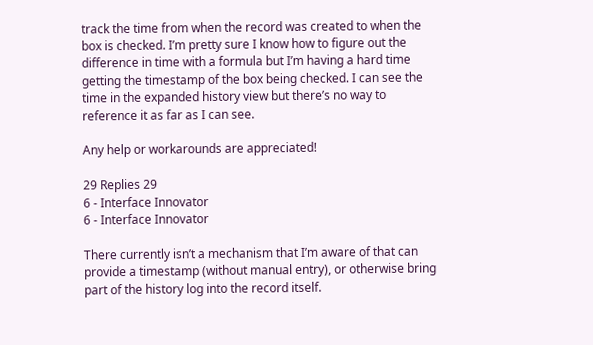track the time from when the record was created to when the box is checked. I’m pretty sure I know how to figure out the difference in time with a formula but I’m having a hard time getting the timestamp of the box being checked. I can see the time in the expanded history view but there’s no way to reference it as far as I can see.

Any help or workarounds are appreciated!

29 Replies 29
6 - Interface Innovator
6 - Interface Innovator

There currently isn’t a mechanism that I’m aware of that can provide a timestamp (without manual entry), or otherwise bring part of the history log into the record itself.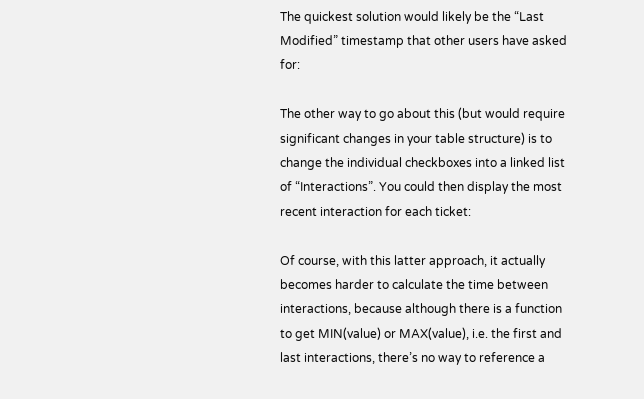The quickest solution would likely be the “Last Modified” timestamp that other users have asked for:

The other way to go about this (but would require significant changes in your table structure) is to change the individual checkboxes into a linked list of “Interactions”. You could then display the most recent interaction for each ticket:

Of course, with this latter approach, it actually becomes harder to calculate the time between interactions, because although there is a function to get MIN(value) or MAX(value), i.e. the first and last interactions, there’s no way to reference a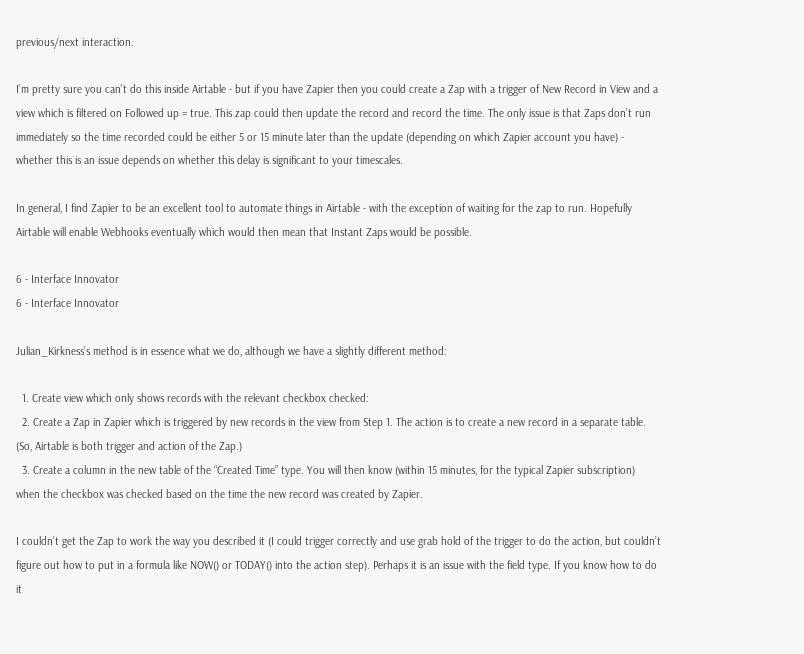previous/next interaction.

I’m pretty sure you can’t do this inside Airtable - but if you have Zapier then you could create a Zap with a trigger of New Record in View and a view which is filtered on Followed up = true. This zap could then update the record and record the time. The only issue is that Zaps don’t run immediately so the time recorded could be either 5 or 15 minute later than the update (depending on which Zapier account you have) - whether this is an issue depends on whether this delay is significant to your timescales.

In general, I find Zapier to be an excellent tool to automate things in Airtable - with the exception of waiting for the zap to run. Hopefully Airtable will enable Webhooks eventually which would then mean that Instant Zaps would be possible.

6 - Interface Innovator
6 - Interface Innovator

Julian_Kirkness’s method is in essence what we do, although we have a slightly different method:

  1. Create view which only shows records with the relevant checkbox checked:
  2. Create a Zap in Zapier which is triggered by new records in the view from Step 1. The action is to create a new record in a separate table. (So, Airtable is both trigger and action of the Zap.)
  3. Create a column in the new table of the “Created Time” type. You will then know (within 15 minutes, for the typical Zapier subscription) when the checkbox was checked based on the time the new record was created by Zapier.

I couldn’t get the Zap to work the way you described it (I could trigger correctly and use grab hold of the trigger to do the action, but couldn’t figure out how to put in a formula like NOW() or TODAY() into the action step). Perhaps it is an issue with the field type. If you know how to do it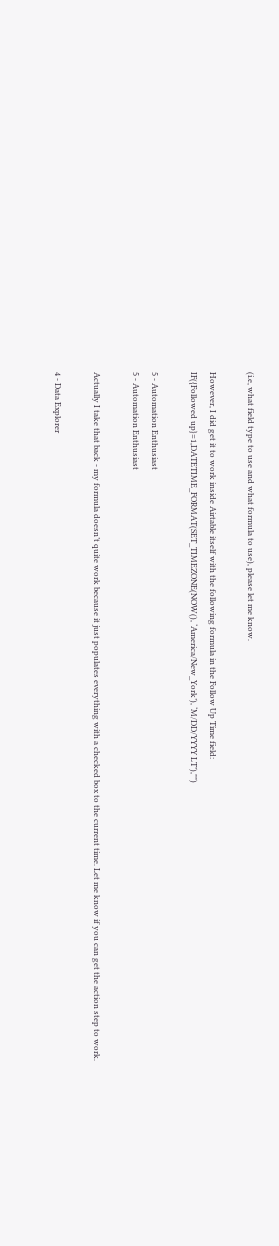(i.e, what field type to use and what formula to use), please let me know.

However, I did get it to work inside Airtable itself with the following formula in the Follow Up Time field:
IF({Followed up}=1,DATETIME_FORMAT(SET_TIMEZONE(NOW(), ‘America/New_York’), ‘M/DD/YYYY LT’),"")

5 - Automation Enthusiast
5 - Automation Enthusiast

Actually I take that back - my formula doesn’t quite work because it just populates everything with a checked box to the current time. Let me know if you can get the action step to work.

4 - Data Explorer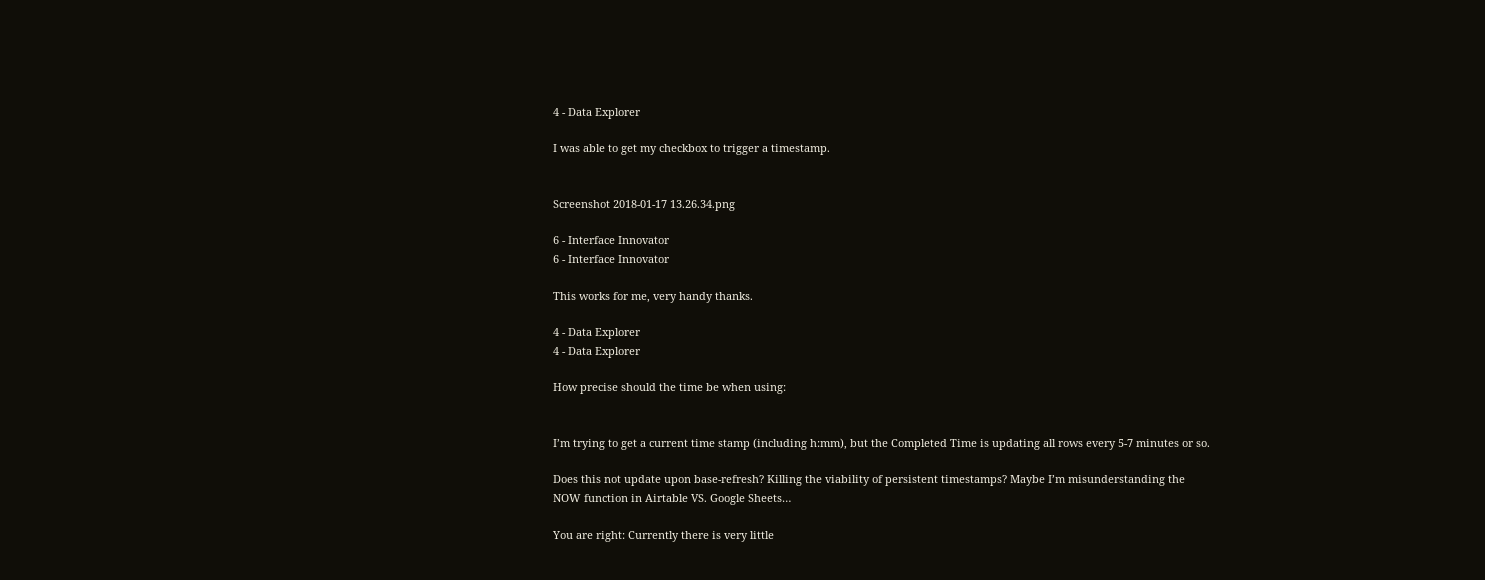4 - Data Explorer

I was able to get my checkbox to trigger a timestamp.


Screenshot 2018-01-17 13.26.34.png

6 - Interface Innovator
6 - Interface Innovator

This works for me, very handy thanks.

4 - Data Explorer
4 - Data Explorer

How precise should the time be when using:


I’m trying to get a current time stamp (including h:mm), but the Completed Time is updating all rows every 5-7 minutes or so.

Does this not update upon base-refresh? Killing the viability of persistent timestamps? Maybe I’m misunderstanding the NOW function in Airtable VS. Google Sheets…

You are right: Currently there is very little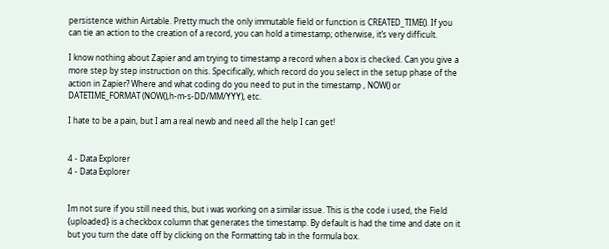persistence within Airtable. Pretty much the only immutable field or function is CREATED_TIME(). If you can tie an action to the creation of a record, you can hold a timestamp; otherwise, it’s very difficult.

I know nothing about Zapier and am trying to timestamp a record when a box is checked. Can you give a more step by step instruction on this. Specifically, which record do you select in the setup phase of the action in Zapier? Where and what coding do you need to put in the timestamp , NOW() or DATETIME_FORMAT (NOW(),h-m-s-DD/MM/YYY), etc.

I hate to be a pain, but I am a real newb and need all the help I can get!


4 - Data Explorer
4 - Data Explorer


Im not sure if you still need this, but i was working on a similar issue. This is the code i used, the Field {uploaded} is a checkbox column that generates the timestamp. By default is had the time and date on it but you turn the date off by clicking on the Formatting tab in the formula box.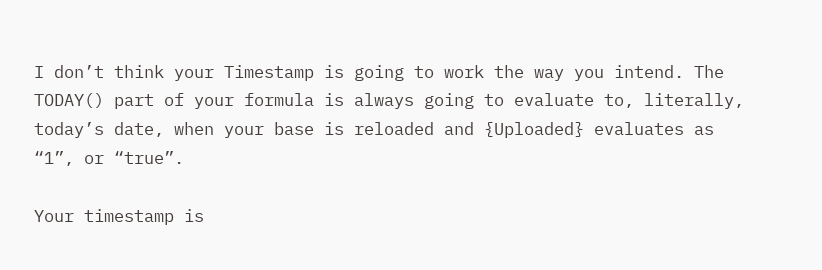I don’t think your Timestamp is going to work the way you intend. The TODAY() part of your formula is always going to evaluate to, literally, today’s date, when your base is reloaded and {Uploaded} evaluates as “1”, or “true”.

Your timestamp is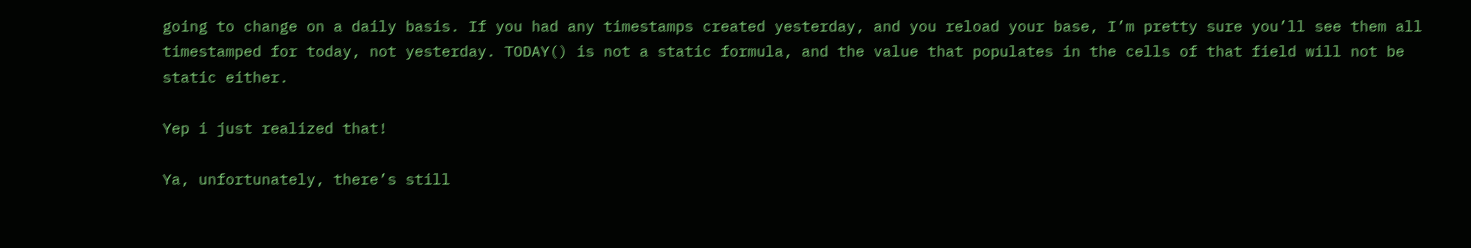going to change on a daily basis. If you had any timestamps created yesterday, and you reload your base, I’m pretty sure you’ll see them all timestamped for today, not yesterday. TODAY() is not a static formula, and the value that populates in the cells of that field will not be static either.

Yep i just realized that!

Ya, unfortunately, there’s still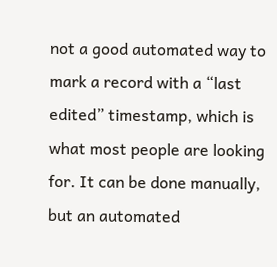not a good automated way to mark a record with a “last edited” timestamp, which is what most people are looking for. It can be done manually, but an automated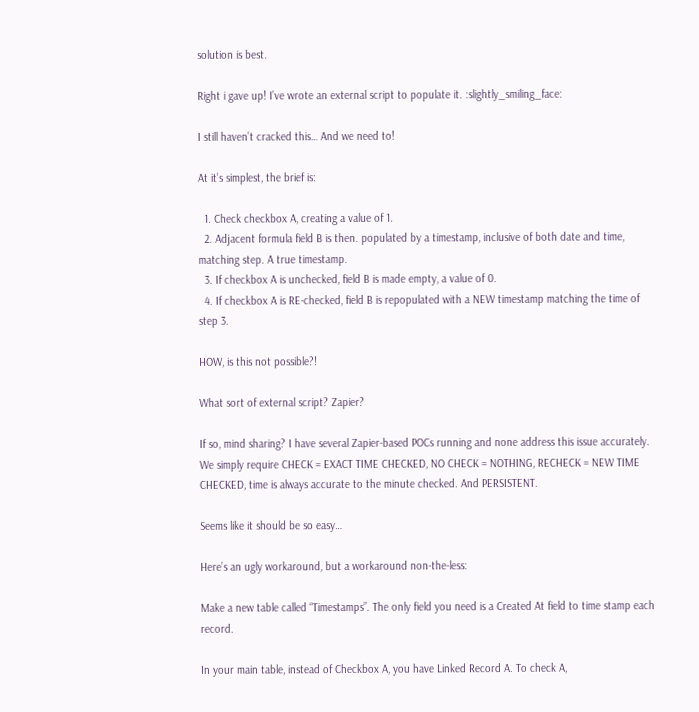solution is best.

Right i gave up! I’ve wrote an external script to populate it. :slightly_smiling_face:

I still haven’t cracked this… And we need to!

At it’s simplest, the brief is:

  1. Check checkbox A, creating a value of 1.
  2. Adjacent formula field B is then. populated by a timestamp, inclusive of both date and time, matching step. A true timestamp.
  3. If checkbox A is unchecked, field B is made empty, a value of 0.
  4. If checkbox A is RE-checked, field B is repopulated with a NEW timestamp matching the time of step 3.

HOW, is this not possible?!

What sort of external script? Zapier?

If so, mind sharing? I have several Zapier-based POCs running and none address this issue accurately. We simply require CHECK = EXACT TIME CHECKED, NO CHECK = NOTHING, RECHECK = NEW TIME CHECKED, time is always accurate to the minute checked. And PERSISTENT.

Seems like it should be so easy…

Here’s an ugly workaround, but a workaround non-the-less:

Make a new table called “Timestamps”. The only field you need is a Created At field to time stamp each record.

In your main table, instead of Checkbox A, you have Linked Record A. To check A,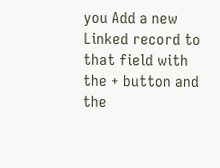you Add a new Linked record to that field with the + button and the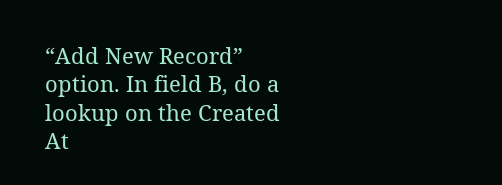“Add New Record” option. In field B, do a lookup on the Created At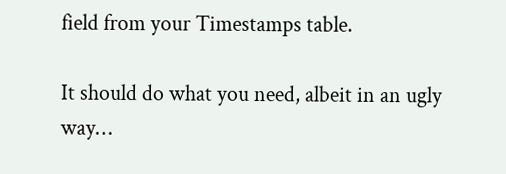field from your Timestamps table.

It should do what you need, albeit in an ugly way…